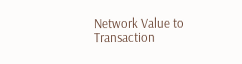Network Value to Transaction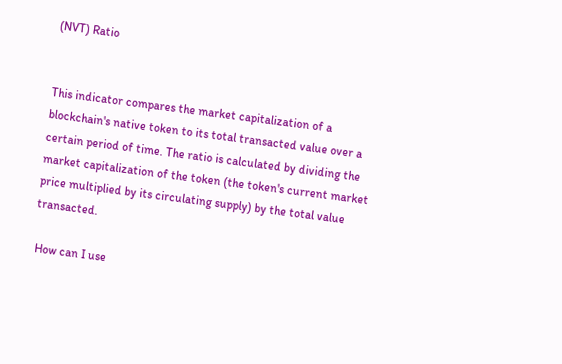(NVT) Ratio


This indicator compares the market capitalization of a blockchain's native token to its total transacted value over a certain period of time. The ratio is calculated by dividing the market capitalization of the token (the token's current market price multiplied by its circulating supply) by the total value transacted.

 How can I use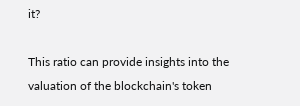it?

This ratio can provide insights into the valuation of the blockchain's token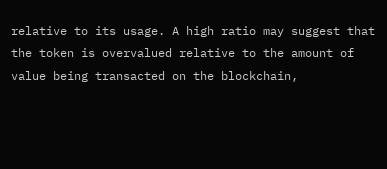relative to its usage. A high ratio may suggest that the token is overvalued relative to the amount of value being transacted on the blockchain,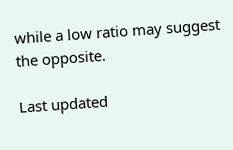while a low ratio may suggest the opposite.

Last updated